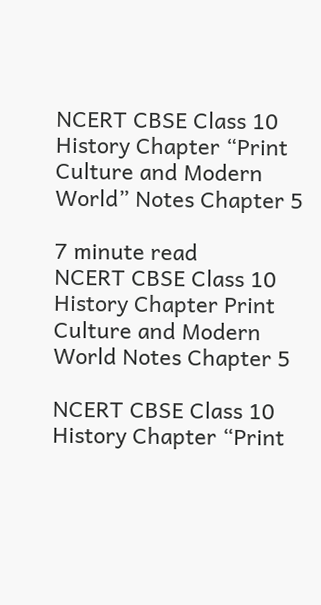NCERT CBSE Class 10 History Chapter “Print Culture and Modern World” Notes Chapter 5

7 minute read
NCERT CBSE Class 10 History Chapter Print Culture and Modern World Notes Chapter 5

NCERT CBSE Class 10 History Chapter “Print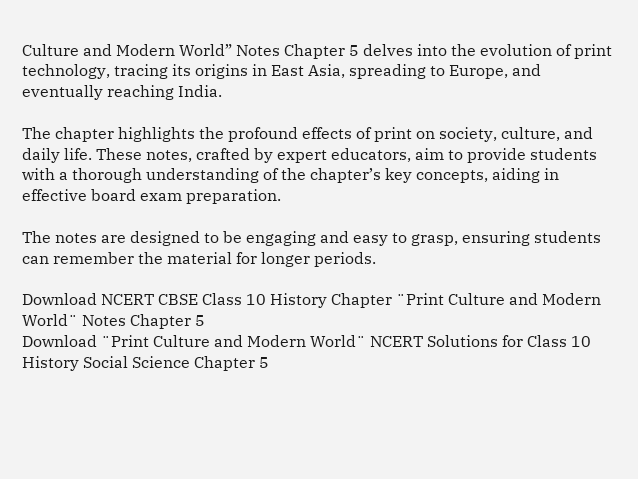Culture and Modern World” Notes Chapter 5 delves into the evolution of print technology, tracing its origins in East Asia, spreading to Europe, and eventually reaching India.

The chapter highlights the profound effects of print on society, culture, and daily life. These notes, crafted by expert educators, aim to provide students with a thorough understanding of the chapter’s key concepts, aiding in effective board exam preparation.

The notes are designed to be engaging and easy to grasp, ensuring students can remember the material for longer periods.

Download NCERT CBSE Class 10 History Chapter ¨Print Culture and Modern World¨ Notes Chapter 5
Download ¨Print Culture and Modern World¨ NCERT Solutions for Class 10 History Social Science Chapter 5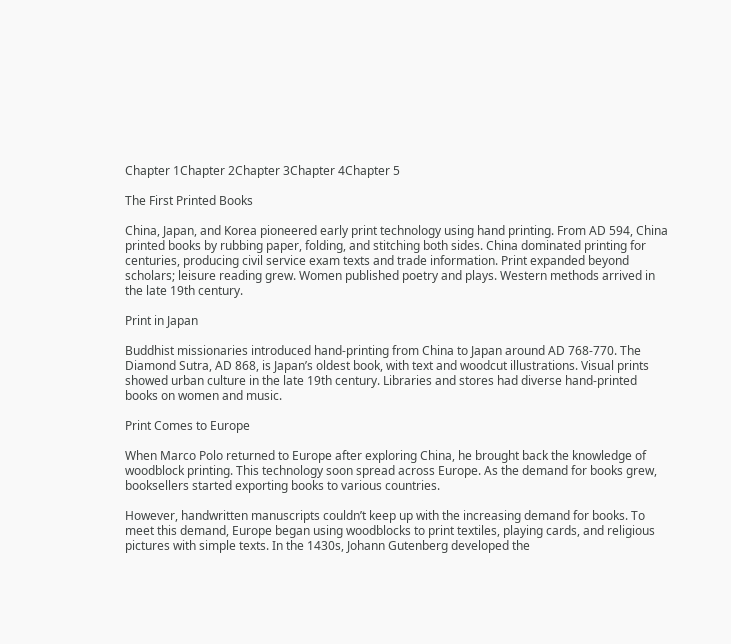Chapter 1Chapter 2Chapter 3Chapter 4Chapter 5

The First Printed Books

China, Japan, and Korea pioneered early print technology using hand printing. From AD 594, China printed books by rubbing paper, folding, and stitching both sides. China dominated printing for centuries, producing civil service exam texts and trade information. Print expanded beyond scholars; leisure reading grew. Women published poetry and plays. Western methods arrived in the late 19th century.

Print in Japan

Buddhist missionaries introduced hand-printing from China to Japan around AD 768-770. The Diamond Sutra, AD 868, is Japan’s oldest book, with text and woodcut illustrations. Visual prints showed urban culture in the late 19th century. Libraries and stores had diverse hand-printed books on women and music.

Print Comes to Europe

When Marco Polo returned to Europe after exploring China, he brought back the knowledge of woodblock printing. This technology soon spread across Europe. As the demand for books grew, booksellers started exporting books to various countries.

However, handwritten manuscripts couldn’t keep up with the increasing demand for books. To meet this demand, Europe began using woodblocks to print textiles, playing cards, and religious pictures with simple texts. In the 1430s, Johann Gutenberg developed the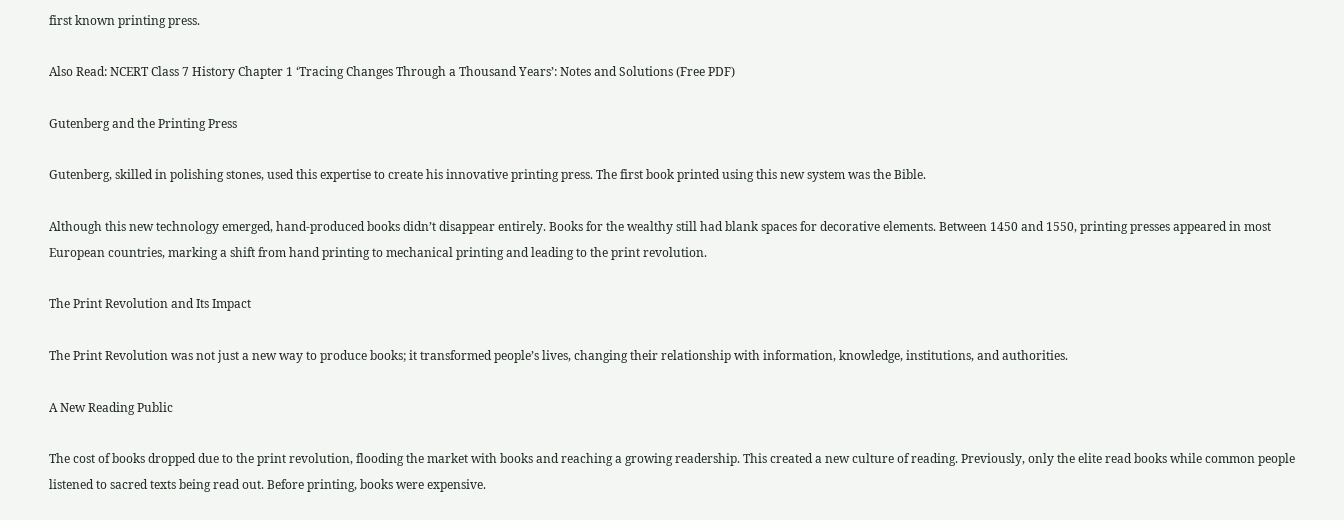first known printing press.

Also Read: NCERT Class 7 History Chapter 1 ‘Tracing Changes Through a Thousand Years’: Notes and Solutions (Free PDF)

Gutenberg and the Printing Press

Gutenberg, skilled in polishing stones, used this expertise to create his innovative printing press. The first book printed using this new system was the Bible.

Although this new technology emerged, hand-produced books didn’t disappear entirely. Books for the wealthy still had blank spaces for decorative elements. Between 1450 and 1550, printing presses appeared in most European countries, marking a shift from hand printing to mechanical printing and leading to the print revolution.

The Print Revolution and Its Impact

The Print Revolution was not just a new way to produce books; it transformed people’s lives, changing their relationship with information, knowledge, institutions, and authorities.

A New Reading Public

The cost of books dropped due to the print revolution, flooding the market with books and reaching a growing readership. This created a new culture of reading. Previously, only the elite read books while common people listened to sacred texts being read out. Before printing, books were expensive.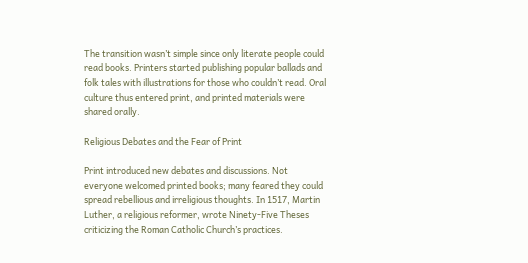The transition wasn’t simple since only literate people could read books. Printers started publishing popular ballads and folk tales with illustrations for those who couldn’t read. Oral culture thus entered print, and printed materials were shared orally.

Religious Debates and the Fear of Print

Print introduced new debates and discussions. Not everyone welcomed printed books; many feared they could spread rebellious and irreligious thoughts. In 1517, Martin Luther, a religious reformer, wrote Ninety-Five Theses criticizing the Roman Catholic Church’s practices.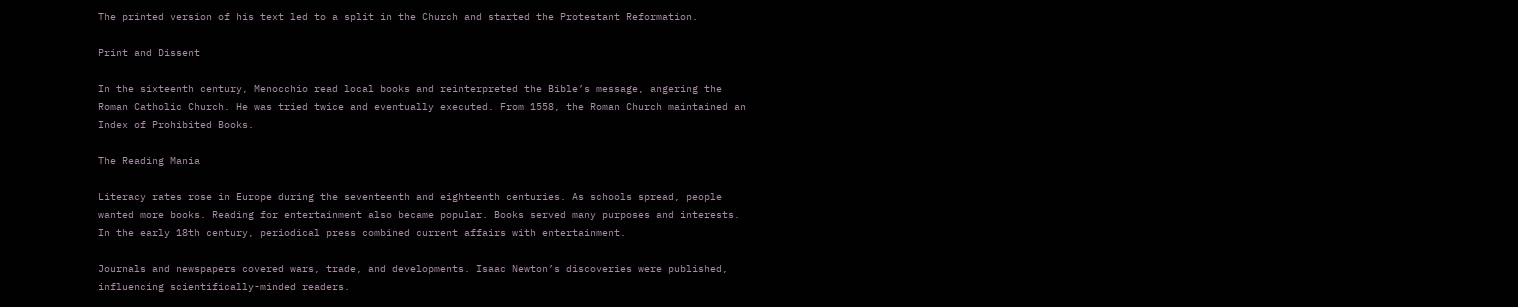The printed version of his text led to a split in the Church and started the Protestant Reformation.

Print and Dissent

In the sixteenth century, Menocchio read local books and reinterpreted the Bible’s message, angering the Roman Catholic Church. He was tried twice and eventually executed. From 1558, the Roman Church maintained an Index of Prohibited Books.

The Reading Mania

Literacy rates rose in Europe during the seventeenth and eighteenth centuries. As schools spread, people wanted more books. Reading for entertainment also became popular. Books served many purposes and interests. In the early 18th century, periodical press combined current affairs with entertainment.

Journals and newspapers covered wars, trade, and developments. Isaac Newton’s discoveries were published, influencing scientifically-minded readers.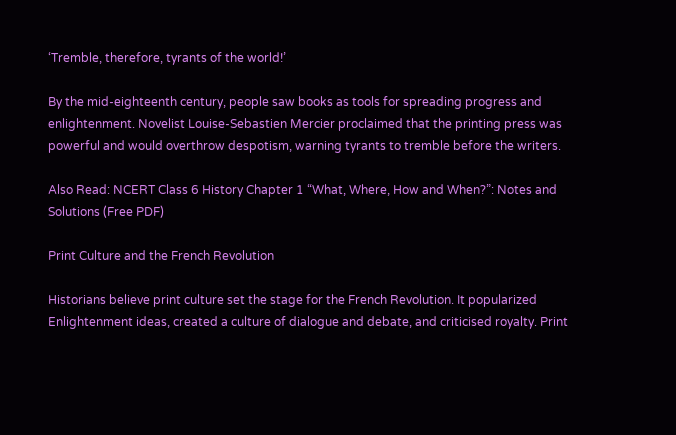‘Tremble, therefore, tyrants of the world!’

By the mid-eighteenth century, people saw books as tools for spreading progress and enlightenment. Novelist Louise-Sebastien Mercier proclaimed that the printing press was powerful and would overthrow despotism, warning tyrants to tremble before the writers.

Also Read: NCERT Class 6 History Chapter 1 “What, Where, How and When?”: Notes and Solutions (Free PDF)

Print Culture and the French Revolution

Historians believe print culture set the stage for the French Revolution. It popularized Enlightenment ideas, created a culture of dialogue and debate, and criticised royalty. Print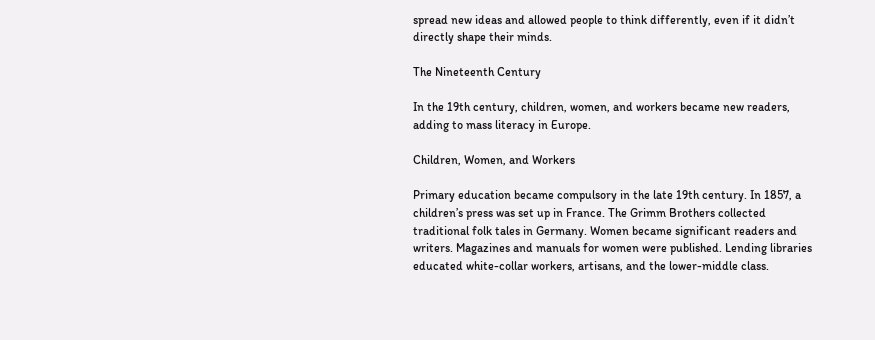spread new ideas and allowed people to think differently, even if it didn’t directly shape their minds.

The Nineteenth Century

In the 19th century, children, women, and workers became new readers, adding to mass literacy in Europe.

Children, Women, and Workers

Primary education became compulsory in the late 19th century. In 1857, a children’s press was set up in France. The Grimm Brothers collected traditional folk tales in Germany. Women became significant readers and writers. Magazines and manuals for women were published. Lending libraries educated white-collar workers, artisans, and the lower-middle class.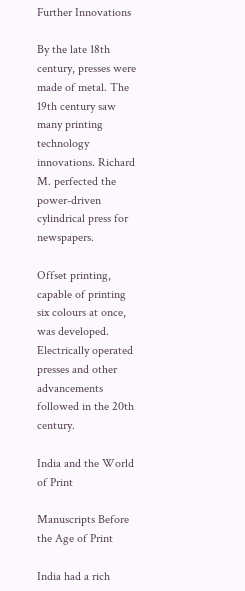Further Innovations

By the late 18th century, presses were made of metal. The 19th century saw many printing technology innovations. Richard M. perfected the power-driven cylindrical press for newspapers.

Offset printing, capable of printing six colours at once, was developed. Electrically operated presses and other advancements followed in the 20th century.

India and the World of Print

Manuscripts Before the Age of Print

India had a rich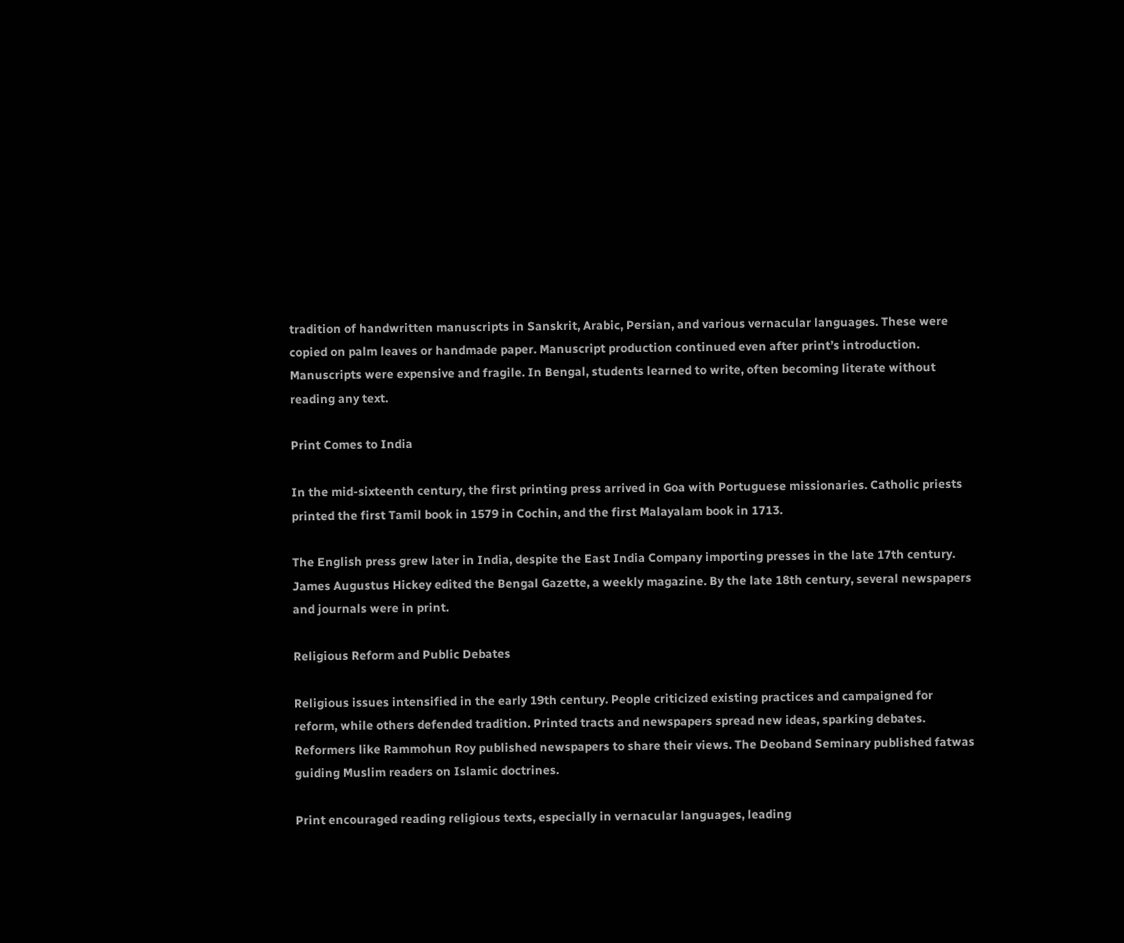tradition of handwritten manuscripts in Sanskrit, Arabic, Persian, and various vernacular languages. These were copied on palm leaves or handmade paper. Manuscript production continued even after print’s introduction. Manuscripts were expensive and fragile. In Bengal, students learned to write, often becoming literate without reading any text.

Print Comes to India

In the mid-sixteenth century, the first printing press arrived in Goa with Portuguese missionaries. Catholic priests printed the first Tamil book in 1579 in Cochin, and the first Malayalam book in 1713.

The English press grew later in India, despite the East India Company importing presses in the late 17th century. James Augustus Hickey edited the Bengal Gazette, a weekly magazine. By the late 18th century, several newspapers and journals were in print.

Religious Reform and Public Debates

Religious issues intensified in the early 19th century. People criticized existing practices and campaigned for reform, while others defended tradition. Printed tracts and newspapers spread new ideas, sparking debates. Reformers like Rammohun Roy published newspapers to share their views. The Deoband Seminary published fatwas guiding Muslim readers on Islamic doctrines.

Print encouraged reading religious texts, especially in vernacular languages, leading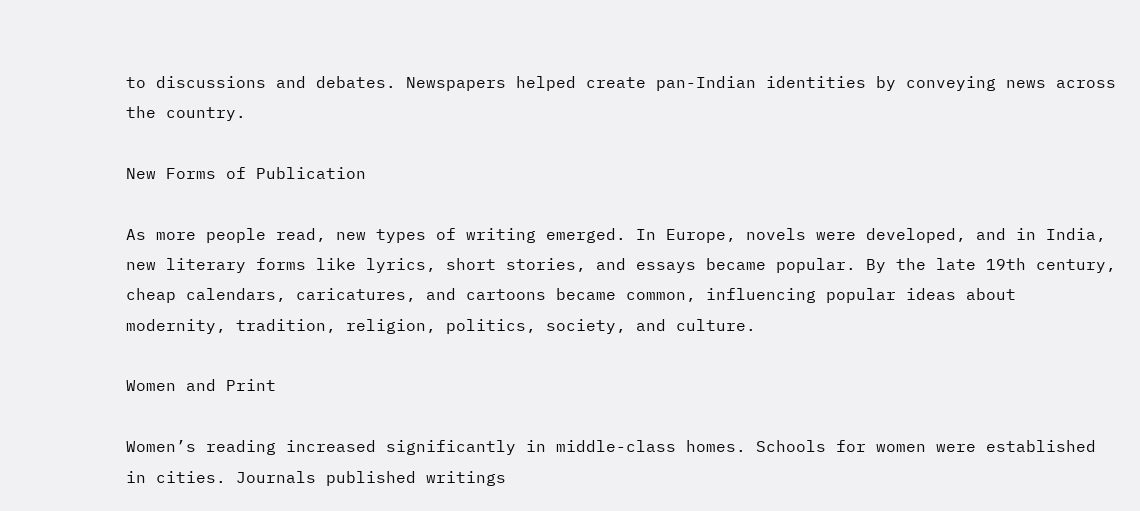to discussions and debates. Newspapers helped create pan-Indian identities by conveying news across the country.

New Forms of Publication

As more people read, new types of writing emerged. In Europe, novels were developed, and in India, new literary forms like lyrics, short stories, and essays became popular. By the late 19th century, cheap calendars, caricatures, and cartoons became common, influencing popular ideas about modernity, tradition, religion, politics, society, and culture.

Women and Print

Women’s reading increased significantly in middle-class homes. Schools for women were established in cities. Journals published writings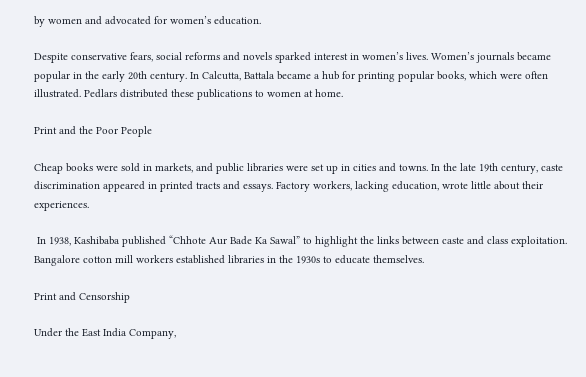by women and advocated for women’s education.

Despite conservative fears, social reforms and novels sparked interest in women’s lives. Women’s journals became popular in the early 20th century. In Calcutta, Battala became a hub for printing popular books, which were often illustrated. Pedlars distributed these publications to women at home.

Print and the Poor People

Cheap books were sold in markets, and public libraries were set up in cities and towns. In the late 19th century, caste discrimination appeared in printed tracts and essays. Factory workers, lacking education, wrote little about their experiences.

 In 1938, Kashibaba published “Chhote Aur Bade Ka Sawal” to highlight the links between caste and class exploitation. Bangalore cotton mill workers established libraries in the 1930s to educate themselves.

Print and Censorship

Under the East India Company,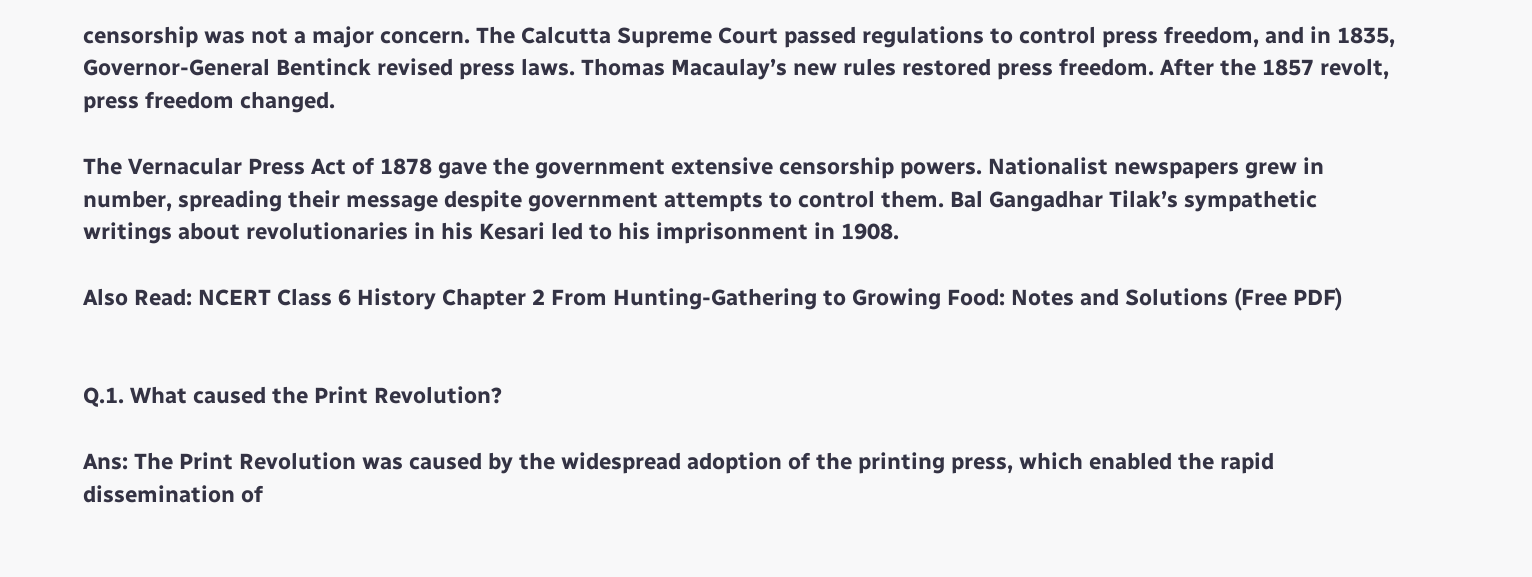censorship was not a major concern. The Calcutta Supreme Court passed regulations to control press freedom, and in 1835, Governor-General Bentinck revised press laws. Thomas Macaulay’s new rules restored press freedom. After the 1857 revolt, press freedom changed.

The Vernacular Press Act of 1878 gave the government extensive censorship powers. Nationalist newspapers grew in number, spreading their message despite government attempts to control them. Bal Gangadhar Tilak’s sympathetic writings about revolutionaries in his Kesari led to his imprisonment in 1908.

Also Read: NCERT Class 6 History Chapter 2 From Hunting-Gathering to Growing Food: Notes and Solutions (Free PDF)


Q.1. What caused the Print Revolution?

Ans: The Print Revolution was caused by the widespread adoption of the printing press, which enabled the rapid dissemination of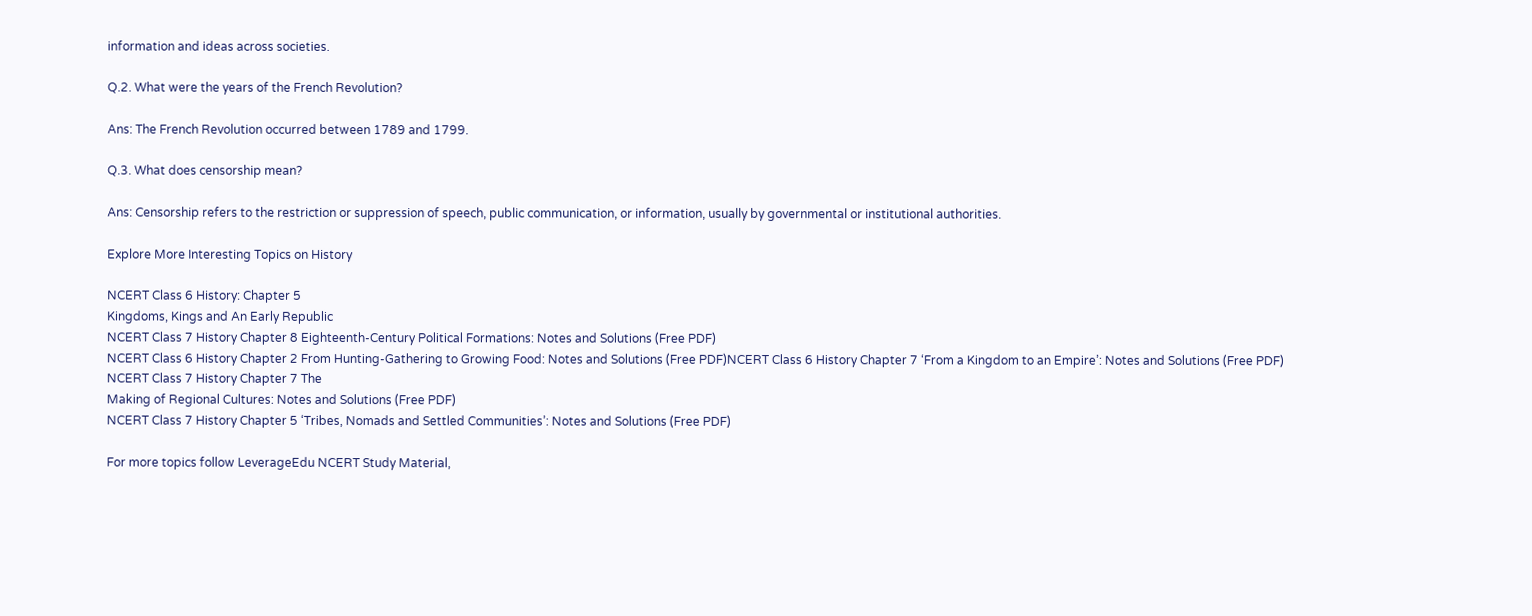information and ideas across societies.

Q.2. What were the years of the French Revolution?

Ans: The French Revolution occurred between 1789 and 1799.

Q.3. What does censorship mean?

Ans: Censorship refers to the restriction or suppression of speech, public communication, or information, usually by governmental or institutional authorities.

Explore More Interesting Topics on History

NCERT Class 6 History: Chapter 5
Kingdoms, Kings and An Early Republic
NCERT Class 7 History Chapter 8 Eighteenth-Century Political Formations: Notes and Solutions (Free PDF)
NCERT Class 6 History Chapter 2 From Hunting-Gathering to Growing Food: Notes and Solutions (Free PDF)NCERT Class 6 History Chapter 7 ‘From a Kingdom to an Empire’: Notes and Solutions (Free PDF)
NCERT Class 7 History Chapter 7 The
Making of Regional Cultures: Notes and Solutions (Free PDF)
NCERT Class 7 History Chapter 5 ‘Tribes, Nomads and Settled Communities’: Notes and Solutions (Free PDF)

For more topics follow LeverageEdu NCERT Study Material,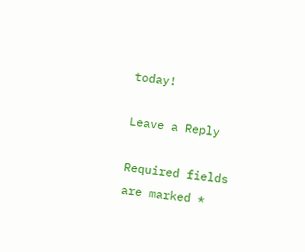today!

Leave a Reply

Required fields are marked *